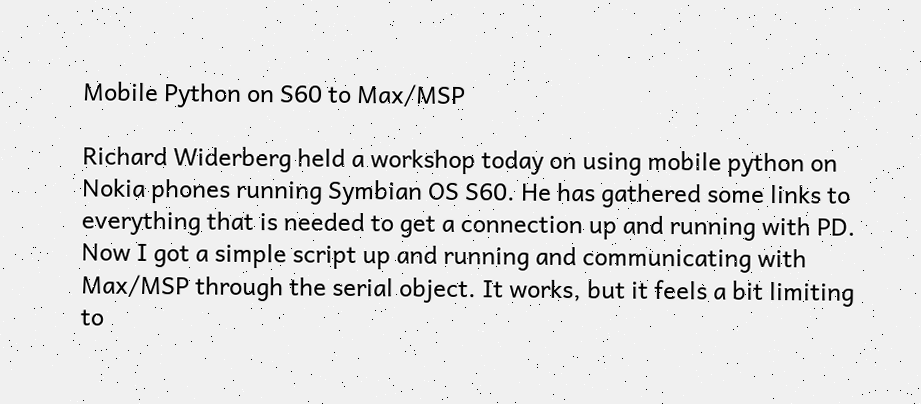Mobile Python on S60 to Max/MSP

Richard Widerberg held a workshop today on using mobile python on Nokia phones running Symbian OS S60. He has gathered some links to everything that is needed to get a connection up and running with PD. Now I got a simple script up and running and communicating with Max/MSP through the serial object. It works, but it feels a bit limiting to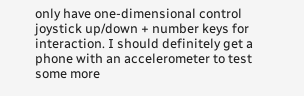only have one-dimensional control joystick up/down + number keys for interaction. I should definitely get a phone with an accelerometer to test some more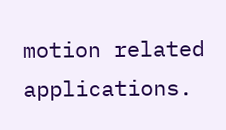motion related applications.